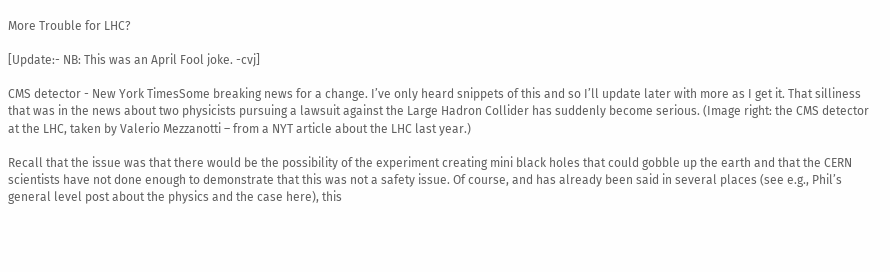More Trouble for LHC?

[Update:- NB: This was an April Fool joke. -cvj]

CMS detector - New York TimesSome breaking news for a change. I’ve only heard snippets of this and so I’ll update later with more as I get it. That silliness that was in the news about two physicists pursuing a lawsuit against the Large Hadron Collider has suddenly become serious. (Image right: the CMS detector at the LHC, taken by Valerio Mezzanotti – from a NYT article about the LHC last year.)

Recall that the issue was that there would be the possibility of the experiment creating mini black holes that could gobble up the earth and that the CERN scientists have not done enough to demonstrate that this was not a safety issue. Of course, and has already been said in several places (see e.g., Phil’s general level post about the physics and the case here), this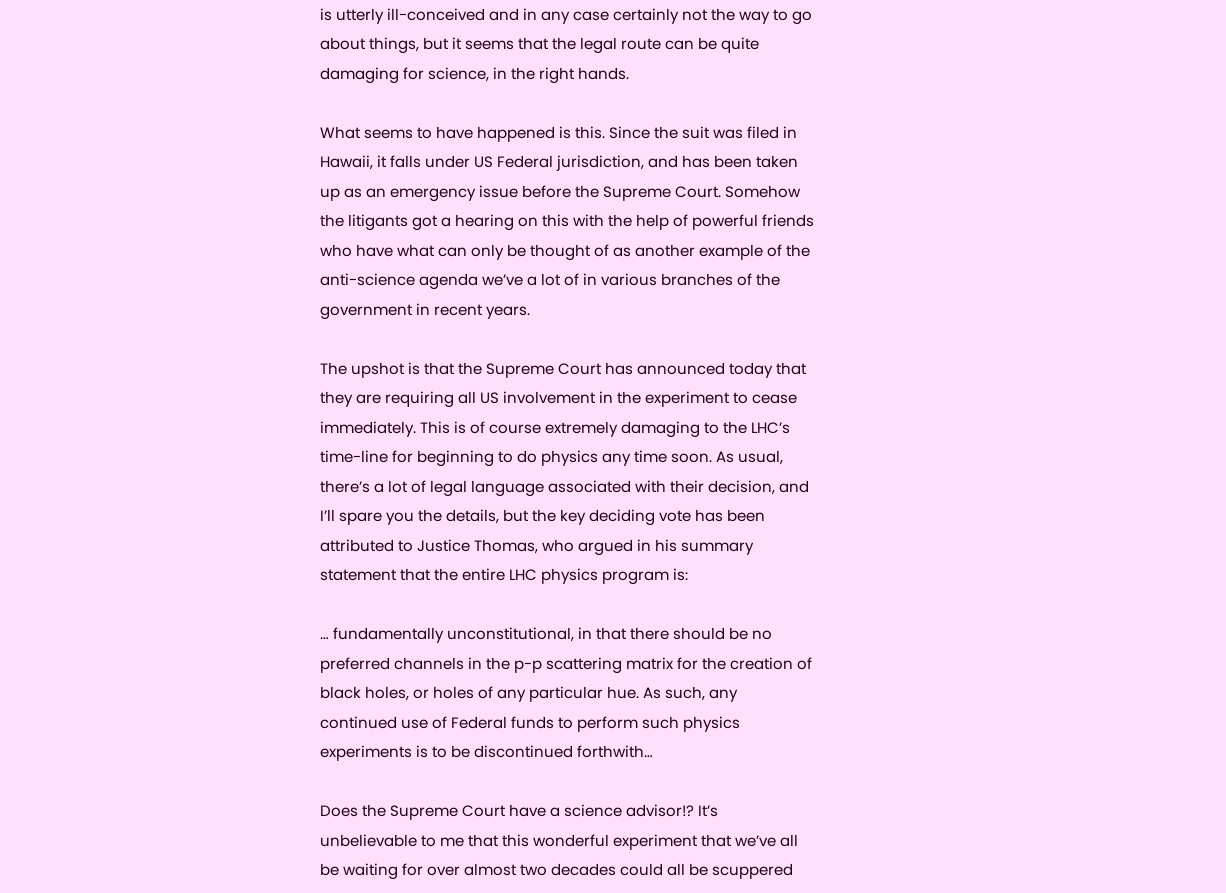is utterly ill-conceived and in any case certainly not the way to go about things, but it seems that the legal route can be quite damaging for science, in the right hands.

What seems to have happened is this. Since the suit was filed in Hawaii, it falls under US Federal jurisdiction, and has been taken up as an emergency issue before the Supreme Court. Somehow the litigants got a hearing on this with the help of powerful friends who have what can only be thought of as another example of the anti-science agenda we’ve a lot of in various branches of the government in recent years.

The upshot is that the Supreme Court has announced today that they are requiring all US involvement in the experiment to cease immediately. This is of course extremely damaging to the LHC’s time-line for beginning to do physics any time soon. As usual, there’s a lot of legal language associated with their decision, and I’ll spare you the details, but the key deciding vote has been attributed to Justice Thomas, who argued in his summary statement that the entire LHC physics program is:

… fundamentally unconstitutional, in that there should be no preferred channels in the p-p scattering matrix for the creation of black holes, or holes of any particular hue. As such, any continued use of Federal funds to perform such physics experiments is to be discontinued forthwith…

Does the Supreme Court have a science advisor!? It’s unbelievable to me that this wonderful experiment that we’ve all be waiting for over almost two decades could all be scuppered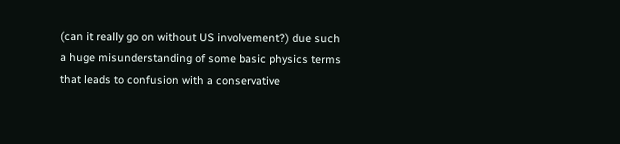(can it really go on without US involvement?) due such a huge misunderstanding of some basic physics terms that leads to confusion with a conservative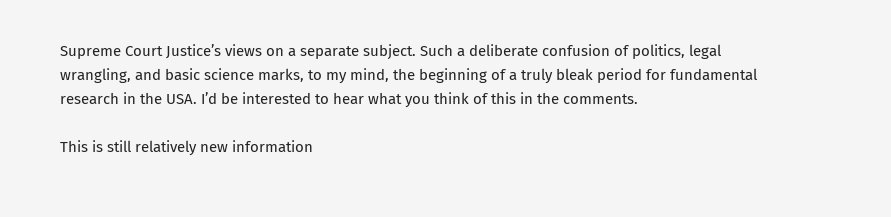Supreme Court Justice’s views on a separate subject. Such a deliberate confusion of politics, legal wrangling, and basic science marks, to my mind, the beginning of a truly bleak period for fundamental research in the USA. I’d be interested to hear what you think of this in the comments.

This is still relatively new information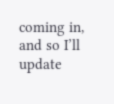coming in, and so I’ll update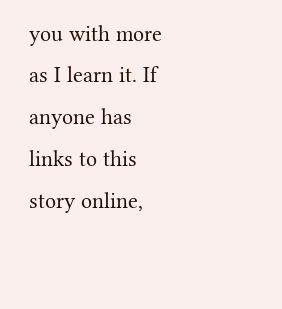you with more as I learn it. If anyone has links to this story online,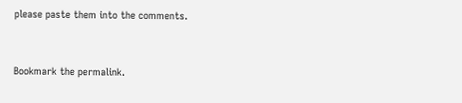please paste them into the comments.


Bookmark the permalink.